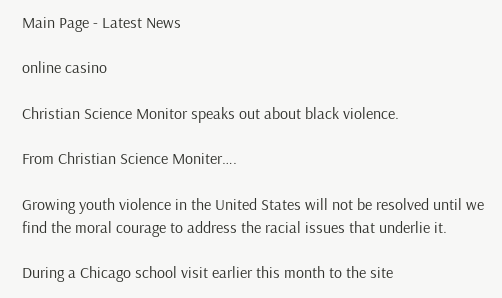Main Page - Latest News

online casino

Christian Science Monitor speaks out about black violence.

From Christian Science Moniter….

Growing youth violence in the United States will not be resolved until we find the moral courage to address the racial issues that underlie it.

During a Chicago school visit earlier this month to the site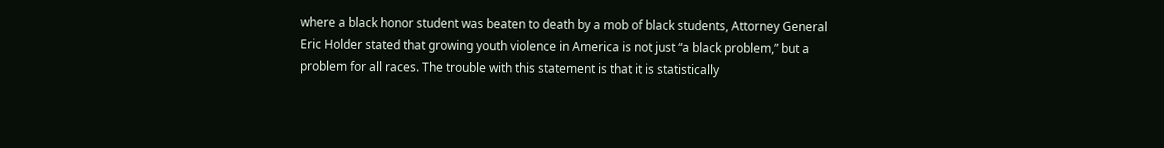where a black honor student was beaten to death by a mob of black students, Attorney General Eric Holder stated that growing youth violence in America is not just “a black problem,” but a problem for all races. The trouble with this statement is that it is statistically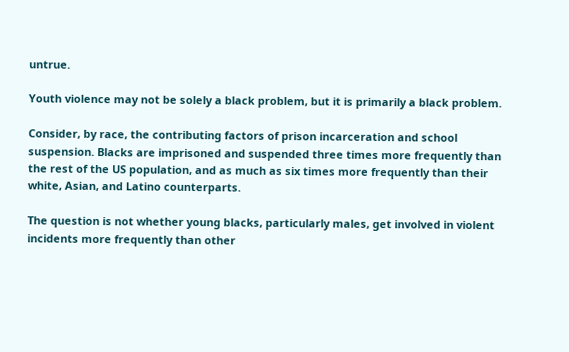untrue.

Youth violence may not be solely a black problem, but it is primarily a black problem.

Consider, by race, the contributing factors of prison incarceration and school suspension. Blacks are imprisoned and suspended three times more frequently than the rest of the US population, and as much as six times more frequently than their white, Asian, and Latino counterparts.

The question is not whether young blacks, particularly males, get involved in violent incidents more frequently than other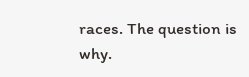races. The question is why.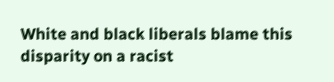White and black liberals blame this disparity on a racist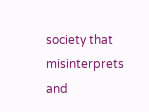society that misinterprets and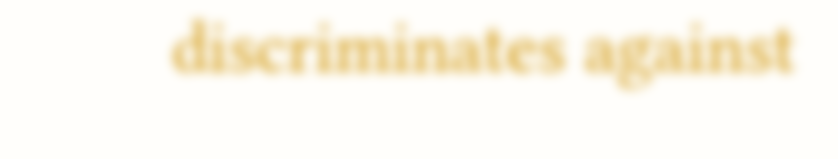discriminates against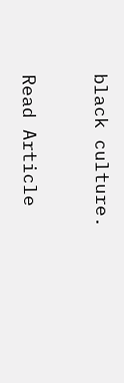black culture.

Read Article